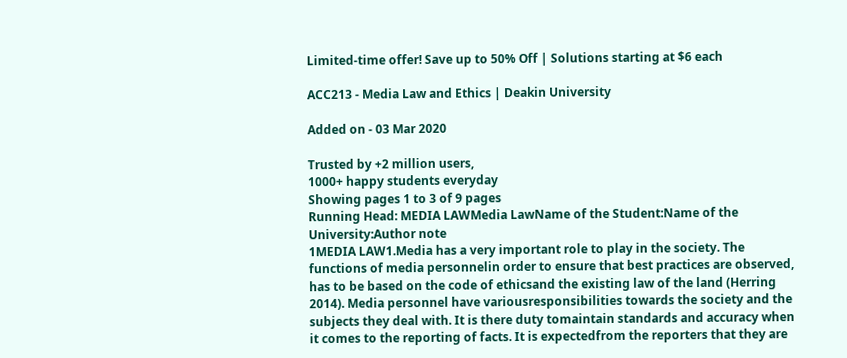Limited-time offer! Save up to 50% Off | Solutions starting at $6 each

ACC213 - Media Law and Ethics | Deakin University

Added on - 03 Mar 2020

Trusted by +2 million users,
1000+ happy students everyday
Showing pages 1 to 3 of 9 pages
Running Head: MEDIA LAWMedia LawName of the Student:Name of the University:Author note
1MEDIA LAW1.Media has a very important role to play in the society. The functions of media personnelin order to ensure that best practices are observed, has to be based on the code of ethicsand the existing law of the land (Herring 2014). Media personnel have variousresponsibilities towards the society and the subjects they deal with. It is there duty tomaintain standards and accuracy when it comes to the reporting of facts. It is expectedfrom the reporters that they are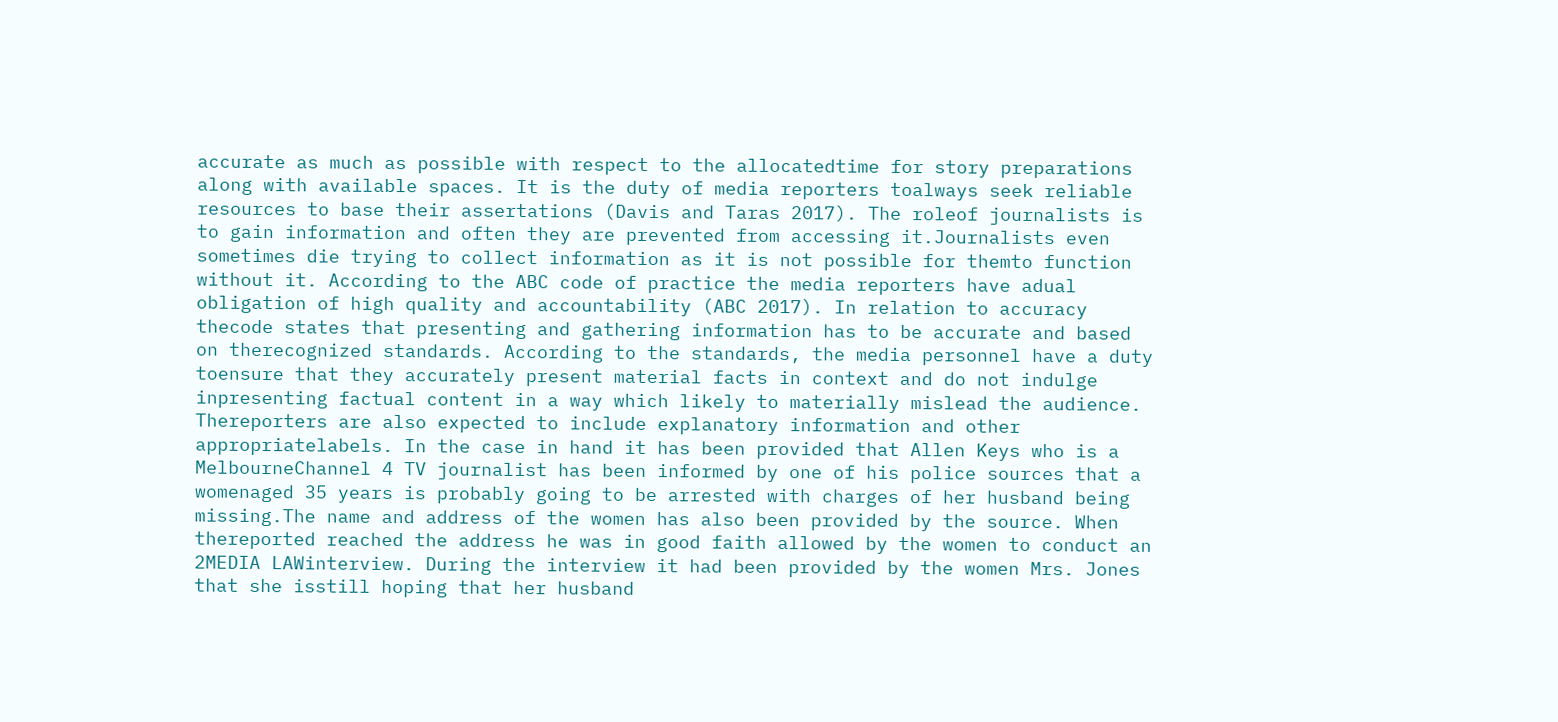accurate as much as possible with respect to the allocatedtime for story preparations along with available spaces. It is the duty of media reporters toalways seek reliable resources to base their assertations (Davis and Taras 2017). The roleof journalists is to gain information and often they are prevented from accessing it.Journalists even sometimes die trying to collect information as it is not possible for themto function without it. According to the ABC code of practice the media reporters have adual obligation of high quality and accountability (ABC 2017). In relation to accuracy thecode states that presenting and gathering information has to be accurate and based on therecognized standards. According to the standards, the media personnel have a duty toensure that they accurately present material facts in context and do not indulge inpresenting factual content in a way which likely to materially mislead the audience. Thereporters are also expected to include explanatory information and other appropriatelabels. In the case in hand it has been provided that Allen Keys who is a MelbourneChannel 4 TV journalist has been informed by one of his police sources that a womenaged 35 years is probably going to be arrested with charges of her husband being missing.The name and address of the women has also been provided by the source. When thereported reached the address he was in good faith allowed by the women to conduct an
2MEDIA LAWinterview. During the interview it had been provided by the women Mrs. Jones that she isstill hoping that her husband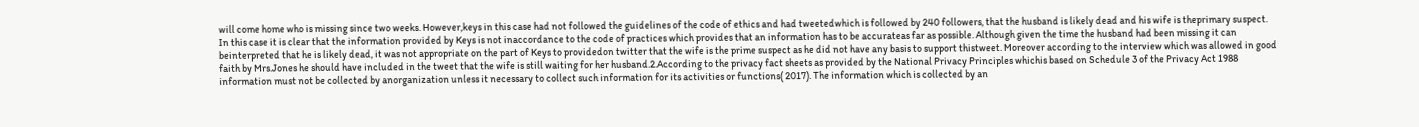will come home who is missing since two weeks. However,keys in this case had not followed the guidelines of the code of ethics and had tweetedwhich is followed by 240 followers, that the husband is likely dead and his wife is theprimary suspect. In this case it is clear that the information provided by Keys is not inaccordance to the code of practices which provides that an information has to be accurateas far as possible. Although given the time the husband had been missing it can beinterpreted that he is likely dead, it was not appropriate on the part of Keys to providedon twitter that the wife is the prime suspect as he did not have any basis to support thistweet. Moreover according to the interview which was allowed in good faith by Mrs.Jones he should have included in the tweet that the wife is still waiting for her husband.2.According to the privacy fact sheets as provided by the National Privacy Principles whichis based on Schedule 3 of the Privacy Act 1988 information must not be collected by anorganization unless it necessary to collect such information for its activities or functions( 2017). The information which is collected by an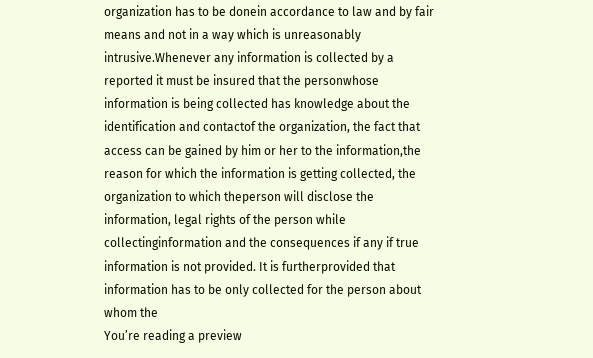organization has to be donein accordance to law and by fair means and not in a way which is unreasonably intrusive.Whenever any information is collected by a reported it must be insured that the personwhose information is being collected has knowledge about the identification and contactof the organization, the fact that access can be gained by him or her to the information,the reason for which the information is getting collected, the organization to which theperson will disclose the information, legal rights of the person while collectinginformation and the consequences if any if true information is not provided. It is furtherprovided that information has to be only collected for the person about whom the
You’re reading a preview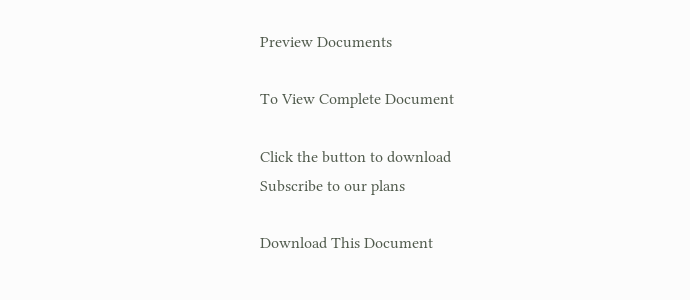Preview Documents

To View Complete Document

Click the button to download
Subscribe to our plans

Download This Document